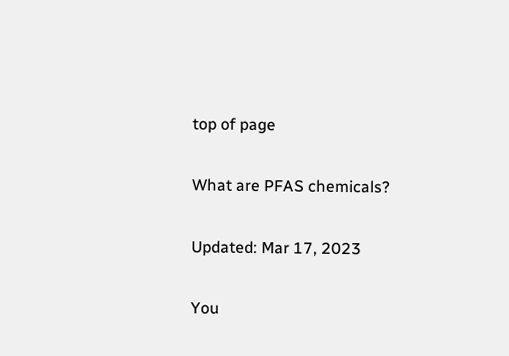top of page

What are PFAS chemicals?

Updated: Mar 17, 2023

You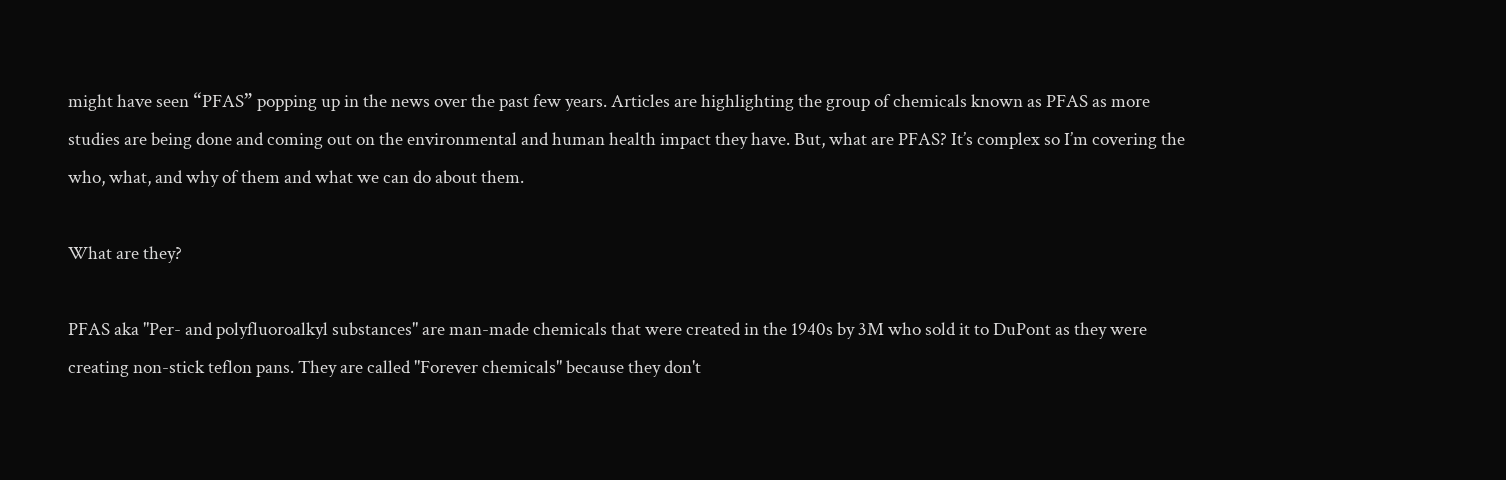might have seen “PFAS” popping up in the news over the past few years. Articles are highlighting the group of chemicals known as PFAS as more studies are being done and coming out on the environmental and human health impact they have. But, what are PFAS? It’s complex so I’m covering the who, what, and why of them and what we can do about them.

What are they?

PFAS aka "Per- and polyfluoroalkyl substances" are man-made chemicals that were created in the 1940s by 3M who sold it to DuPont as they were creating non-stick teflon pans. They are called "Forever chemicals" because they don't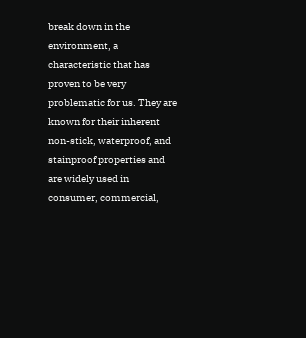break down in the environment, a characteristic that has proven to be very problematic for us. They are known for their inherent non-stick, waterproof, and stainproof properties and are widely used in consumer, commercial,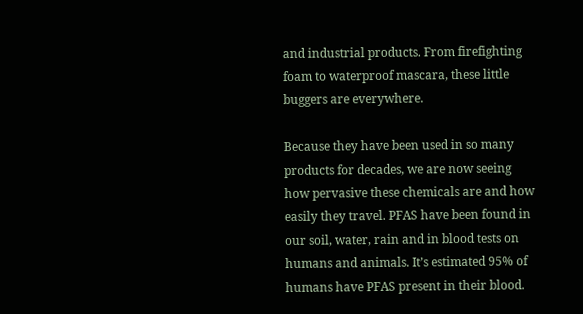and industrial products. From firefighting foam to waterproof mascara, these little buggers are everywhere.

Because they have been used in so many products for decades, we are now seeing how pervasive these chemicals are and how easily they travel. PFAS have been found in our soil, water, rain and in blood tests on humans and animals. It’s estimated 95% of humans have PFAS present in their blood.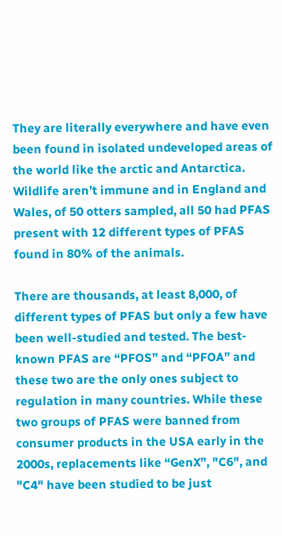They are literally everywhere and have even been found in isolated undeveloped areas of the world like the arctic and Antarctica. Wildlife aren’t immune and in England and Wales, of 50 otters sampled, all 50 had PFAS present with 12 different types of PFAS found in 80% of the animals.

There are thousands, at least 8,000, of different types of PFAS but only a few have been well-studied and tested. The best-known PFAS are “PFOS” and “PFOA” and these two are the only ones subject to regulation in many countries. While these two groups of PFAS were banned from consumer products in the USA early in the 2000s, replacements like “GenX”, "C6", and "C4" have been studied to be just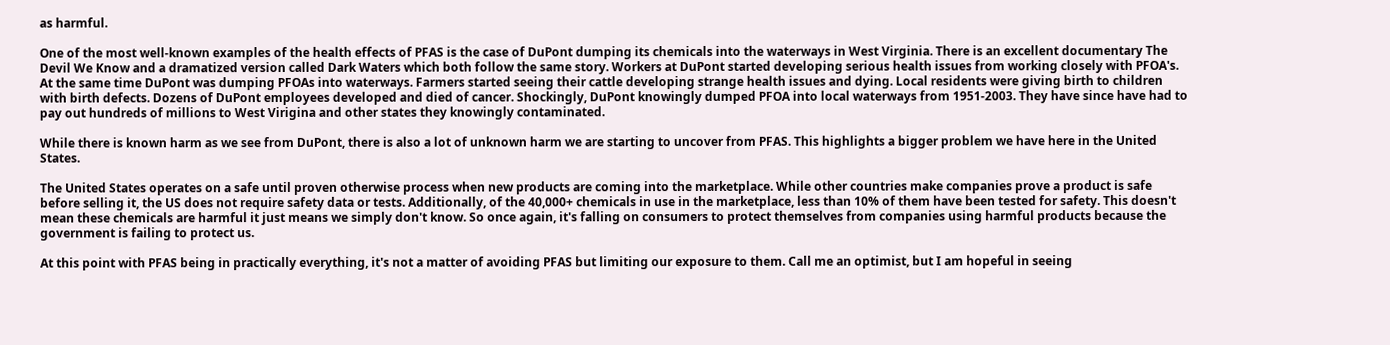as harmful.

One of the most well-known examples of the health effects of PFAS is the case of DuPont dumping its chemicals into the waterways in West Virginia. There is an excellent documentary The Devil We Know and a dramatized version called Dark Waters which both follow the same story. Workers at DuPont started developing serious health issues from working closely with PFOA's. At the same time DuPont was dumping PFOAs into waterways. Farmers started seeing their cattle developing strange health issues and dying. Local residents were giving birth to children with birth defects. Dozens of DuPont employees developed and died of cancer. Shockingly, DuPont knowingly dumped PFOA into local waterways from 1951-2003. They have since have had to pay out hundreds of millions to West Virigina and other states they knowingly contaminated.

While there is known harm as we see from DuPont, there is also a lot of unknown harm we are starting to uncover from PFAS. This highlights a bigger problem we have here in the United States.

The United States operates on a safe until proven otherwise process when new products are coming into the marketplace. While other countries make companies prove a product is safe before selling it, the US does not require safety data or tests. Additionally, of the 40,000+ chemicals in use in the marketplace, less than 10% of them have been tested for safety. This doesn't mean these chemicals are harmful it just means we simply don't know. So once again, it's falling on consumers to protect themselves from companies using harmful products because the government is failing to protect us.

At this point with PFAS being in practically everything, it's not a matter of avoiding PFAS but limiting our exposure to them. Call me an optimist, but I am hopeful in seeing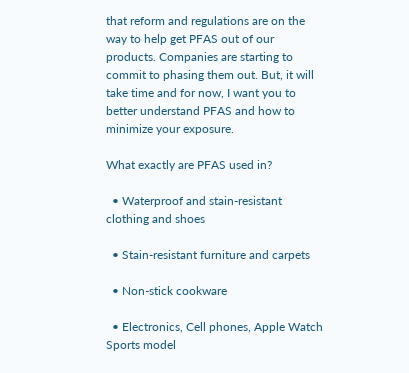that reform and regulations are on the way to help get PFAS out of our products. Companies are starting to commit to phasing them out. But, it will take time and for now, I want you to better understand PFAS and how to minimize your exposure.

What exactly are PFAS used in?

  • Waterproof and stain-resistant clothing and shoes

  • Stain-resistant furniture and carpets

  • Non-stick cookware

  • Electronics, Cell phones, Apple Watch Sports model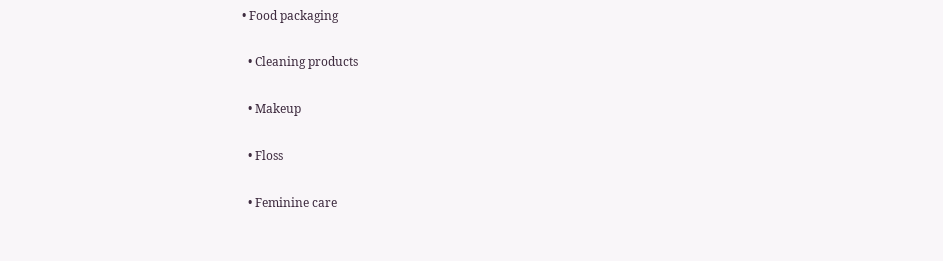• Food packaging

  • Cleaning products

  • Makeup

  • Floss

  • Feminine care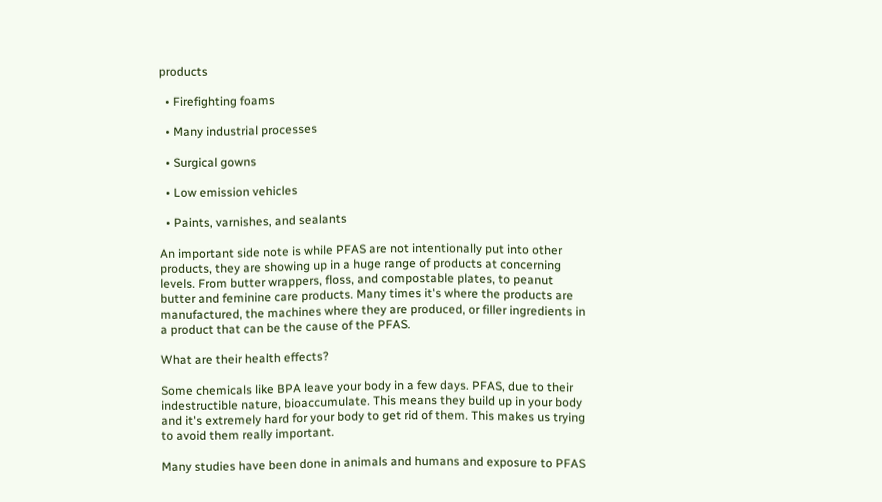products

  • Firefighting foams

  • Many industrial processes

  • Surgical gowns

  • Low emission vehicles

  • Paints, varnishes, and sealants

An important side note is while PFAS are not intentionally put into other products, they are showing up in a huge range of products at concerning levels. From butter wrappers, floss, and compostable plates, to peanut butter and feminine care products. Many times it's where the products are manufactured, the machines where they are produced, or filler ingredients in a product that can be the cause of the PFAS.

What are their health effects?

Some chemicals like BPA leave your body in a few days. PFAS, due to their indestructible nature, bioaccumulate. This means they build up in your body and it's extremely hard for your body to get rid of them. This makes us trying to avoid them really important.

Many studies have been done in animals and humans and exposure to PFAS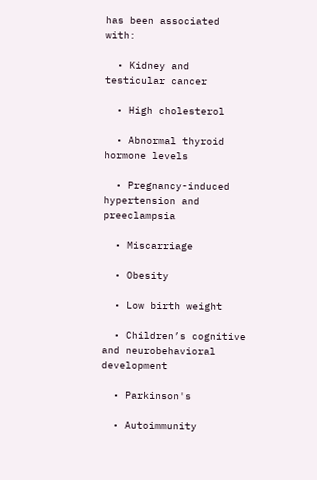has been associated with:

  • Kidney and testicular cancer

  • High cholesterol

  • Abnormal thyroid hormone levels

  • Pregnancy-induced hypertension and preeclampsia

  • Miscarriage

  • Obesity

  • Low birth weight

  • Children’s cognitive and neurobehavioral development

  • Parkinson's

  • Autoimmunity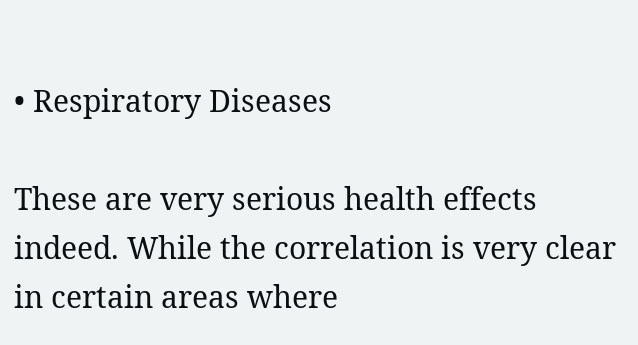• Respiratory Diseases

These are very serious health effects indeed. While the correlation is very clear in certain areas where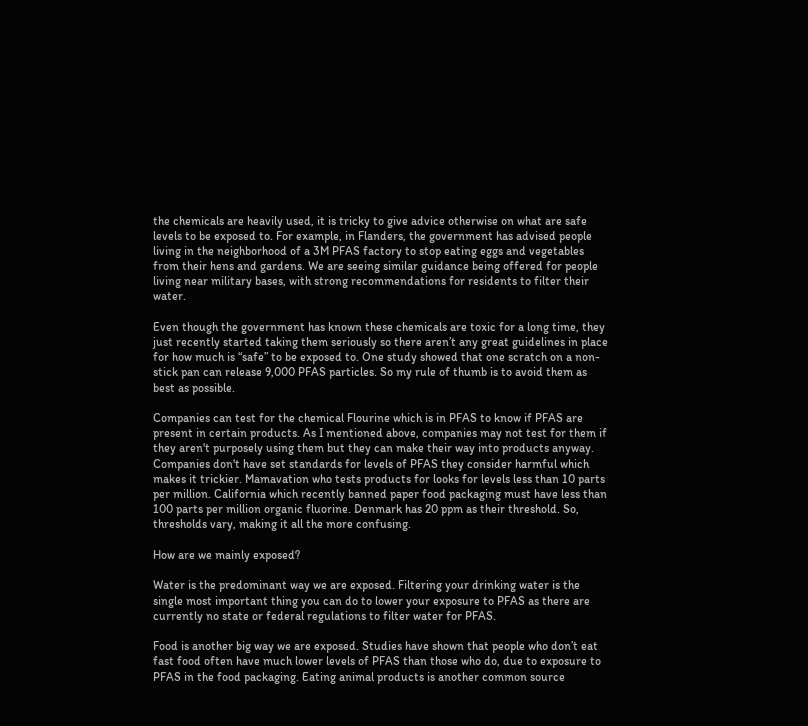the chemicals are heavily used, it is tricky to give advice otherwise on what are safe levels to be exposed to. For example, in Flanders, the government has advised people living in the neighborhood of a 3M PFAS factory to stop eating eggs and vegetables from their hens and gardens. We are seeing similar guidance being offered for people living near military bases, with strong recommendations for residents to filter their water.

Even though the government has known these chemicals are toxic for a long time, they just recently started taking them seriously so there aren’t any great guidelines in place for how much is “safe” to be exposed to. One study showed that one scratch on a non-stick pan can release 9,000 PFAS particles. So my rule of thumb is to avoid them as best as possible.

Companies can test for the chemical Flourine which is in PFAS to know if PFAS are present in certain products. As I mentioned above, companies may not test for them if they aren't purposely using them but they can make their way into products anyway. Companies don't have set standards for levels of PFAS they consider harmful which makes it trickier. Mamavation who tests products for looks for levels less than 10 parts per million. California which recently banned paper food packaging must have less than 100 parts per million organic fluorine. Denmark has 20 ppm as their threshold. So, thresholds vary, making it all the more confusing.

How are we mainly exposed?

Water is the predominant way we are exposed. Filtering your drinking water is the single most important thing you can do to lower your exposure to PFAS as there are currently no state or federal regulations to filter water for PFAS.

Food is another big way we are exposed. Studies have shown that people who don’t eat fast food often have much lower levels of PFAS than those who do, due to exposure to PFAS in the food packaging. Eating animal products is another common source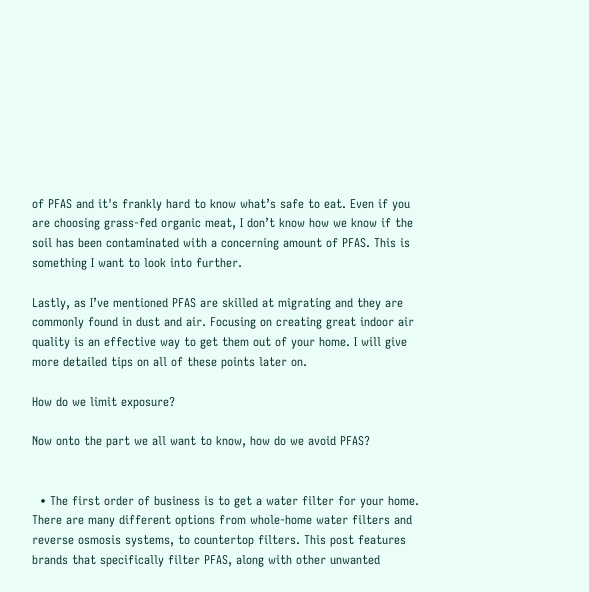of PFAS and it's frankly hard to know what’s safe to eat. Even if you are choosing grass-fed organic meat, I don’t know how we know if the soil has been contaminated with a concerning amount of PFAS. This is something I want to look into further.

Lastly, as I’ve mentioned PFAS are skilled at migrating and they are commonly found in dust and air. Focusing on creating great indoor air quality is an effective way to get them out of your home. I will give more detailed tips on all of these points later on.

How do we limit exposure?

Now onto the part we all want to know, how do we avoid PFAS?


  • The first order of business is to get a water filter for your home. There are many different options from whole-home water filters and reverse osmosis systems, to countertop filters. This post features brands that specifically filter PFAS, along with other unwanted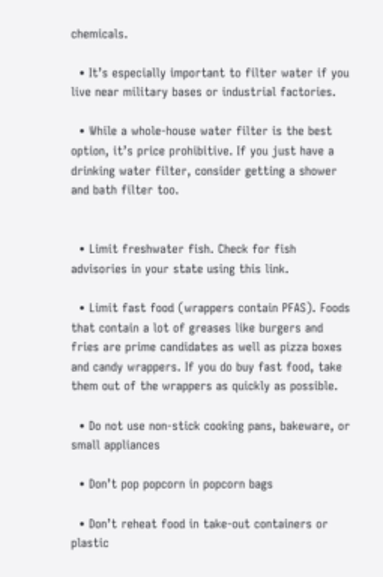chemicals.

  • It’s especially important to filter water if you live near military bases or industrial factories.

  • While a whole-house water filter is the best option, it’s price prohibitive. If you just have a drinking water filter, consider getting a shower and bath filter too.


  • Limit freshwater fish. Check for fish advisories in your state using this link.

  • Limit fast food (wrappers contain PFAS). Foods that contain a lot of greases like burgers and fries are prime candidates as well as pizza boxes and candy wrappers. If you do buy fast food, take them out of the wrappers as quickly as possible.

  • Do not use non-stick cooking pans, bakeware, or small appliances

  • Don’t pop popcorn in popcorn bags

  • Don’t reheat food in take-out containers or plastic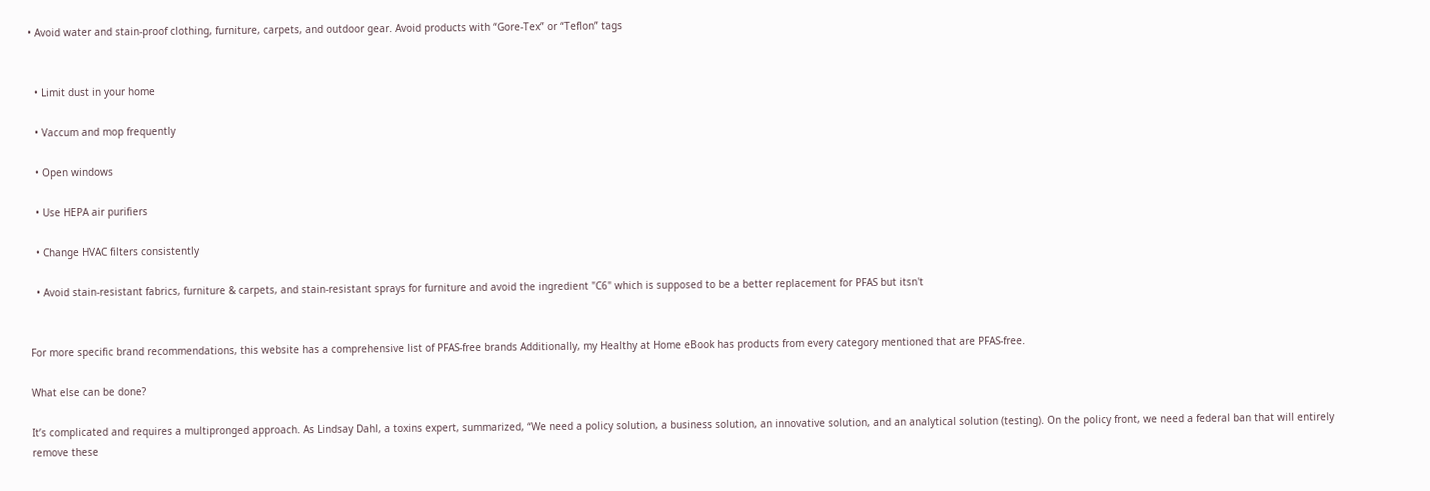• Avoid water and stain-proof clothing, furniture, carpets, and outdoor gear. Avoid products with “Gore-Tex” or “Teflon” tags


  • Limit dust in your home

  • Vaccum and mop frequently

  • Open windows

  • Use HEPA air purifiers

  • Change HVAC filters consistently

  • Avoid stain-resistant fabrics, furniture & carpets, and stain-resistant sprays for furniture and avoid the ingredient "C6" which is supposed to be a better replacement for PFAS but itsn't


For more specific brand recommendations, this website has a comprehensive list of PFAS-free brands Additionally, my Healthy at Home eBook has products from every category mentioned that are PFAS-free.

What else can be done?

It’s complicated and requires a multipronged approach. As Lindsay Dahl, a toxins expert, summarized, “We need a policy solution, a business solution, an innovative solution, and an analytical solution (testing). On the policy front, we need a federal ban that will entirely remove these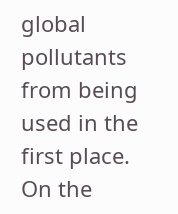global pollutants from being used in the first place. On the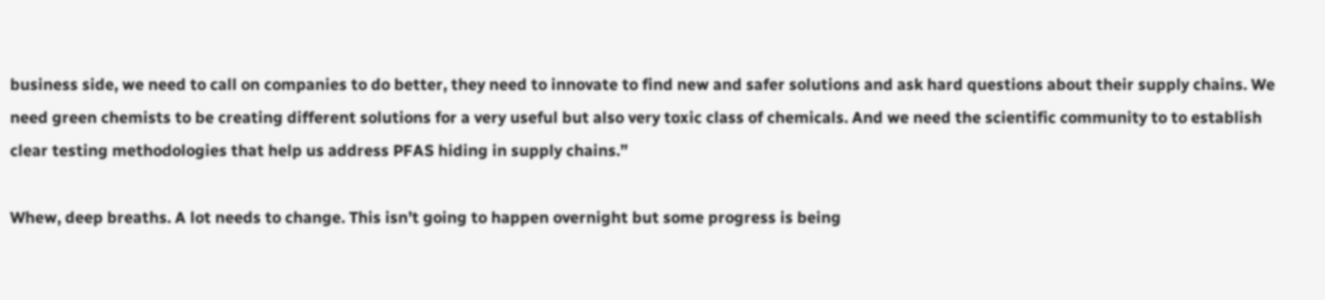business side, we need to call on companies to do better, they need to innovate to find new and safer solutions and ask hard questions about their supply chains. We need green chemists to be creating different solutions for a very useful but also very toxic class of chemicals. And we need the scientific community to to establish clear testing methodologies that help us address PFAS hiding in supply chains.”

Whew, deep breaths. A lot needs to change. This isn’t going to happen overnight but some progress is being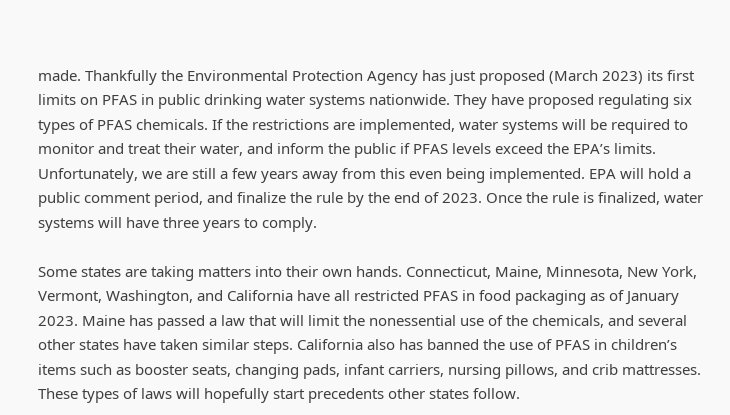made. Thankfully the Environmental Protection Agency has just proposed (March 2023) its first limits on PFAS in public drinking water systems nationwide. They have proposed regulating six types of PFAS chemicals. If the restrictions are implemented, water systems will be required to monitor and treat their water, and inform the public if PFAS levels exceed the EPA’s limits. Unfortunately, we are still a few years away from this even being implemented. EPA will hold a public comment period, and finalize the rule by the end of 2023. Once the rule is finalized, water systems will have three years to comply.

Some states are taking matters into their own hands. Connecticut, Maine, Minnesota, New York, Vermont, Washington, and California have all restricted PFAS in food packaging as of January 2023. Maine has passed a law that will limit the nonessential use of the chemicals, and several other states have taken similar steps. California also has banned the use of PFAS in children’s items such as booster seats, changing pads, infant carriers, nursing pillows, and crib mattresses. These types of laws will hopefully start precedents other states follow.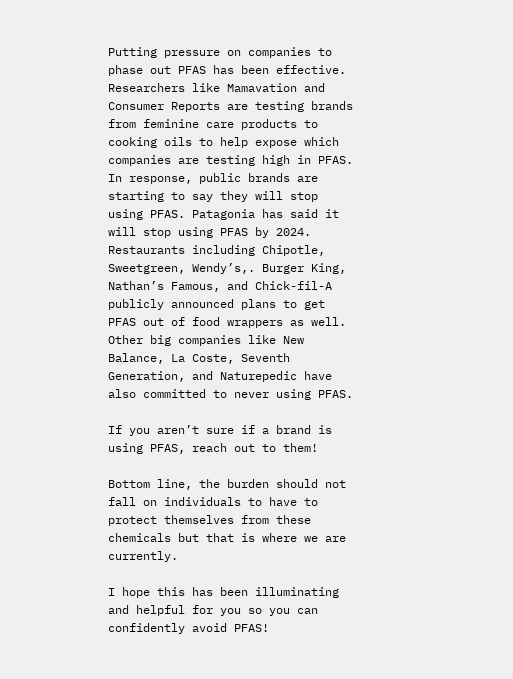Putting pressure on companies to phase out PFAS has been effective. Researchers like Mamavation and Consumer Reports are testing brands from feminine care products to cooking oils to help expose which companies are testing high in PFAS. In response, public brands are starting to say they will stop using PFAS. Patagonia has said it will stop using PFAS by 2024. Restaurants including Chipotle, Sweetgreen, Wendy’s,. Burger King, Nathan’s Famous, and Chick-fil-A publicly announced plans to get PFAS out of food wrappers as well. Other big companies like New Balance, La Coste, Seventh Generation, and Naturepedic have also committed to never using PFAS.

If you aren’t sure if a brand is using PFAS, reach out to them!

Bottom line, the burden should not fall on individuals to have to protect themselves from these chemicals but that is where we are currently.

I hope this has been illuminating and helpful for you so you can confidently avoid PFAS!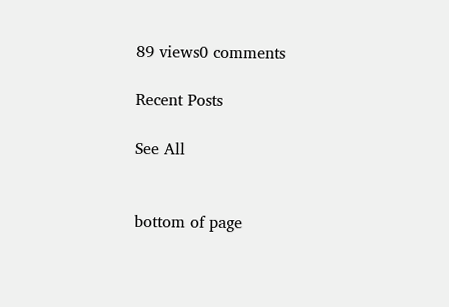89 views0 comments

Recent Posts

See All


bottom of page